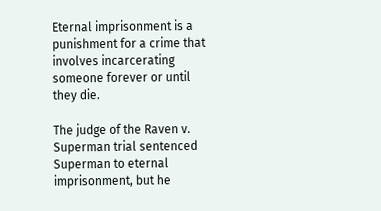Eternal imprisonment is a punishment for a crime that involves incarcerating someone forever or until they die.

The judge of the Raven v. Superman trial sentenced Superman to eternal imprisonment, but he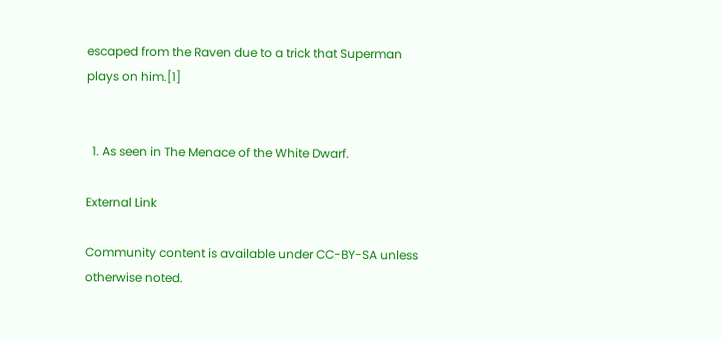escaped from the Raven due to a trick that Superman plays on him.[1]


  1. As seen in The Menace of the White Dwarf.

External Link

Community content is available under CC-BY-SA unless otherwise noted.